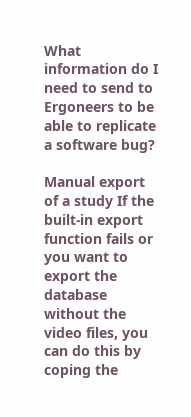What information do I need to send to Ergoneers to be able to replicate a software bug?

Manual export of a study If the built-in export function fails or you want to export the database without the video files, you can do this by coping the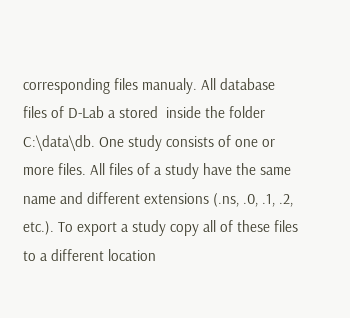corresponding files manualy. All database files of D-Lab a stored  inside the folder C:\data\db. One study consists of one or more files. All files of a study have the same name and different extensions (.ns, .0, .1, .2, etc.). To export a study copy all of these files to a different location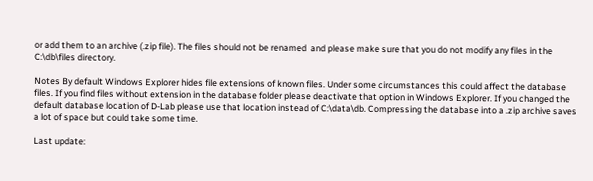or add them to an archive (.zip file). The files should not be renamed  and please make sure that you do not modify any files in the C:\db\files directory.

Notes By default Windows Explorer hides file extensions of known files. Under some circumstances this could affect the database files. If you find files without extension in the database folder please deactivate that option in Windows Explorer. If you changed the default database location of D-Lab please use that location instead of C:\data\db. Compressing the database into a .zip archive saves a lot of space but could take some time.

Last update: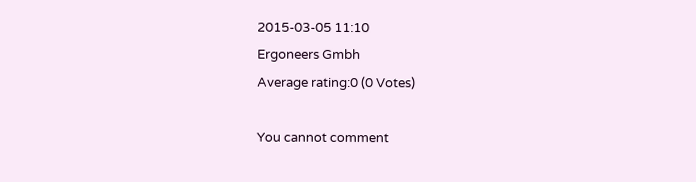2015-03-05 11:10
Ergoneers Gmbh
Average rating:0 (0 Votes)

You cannot comment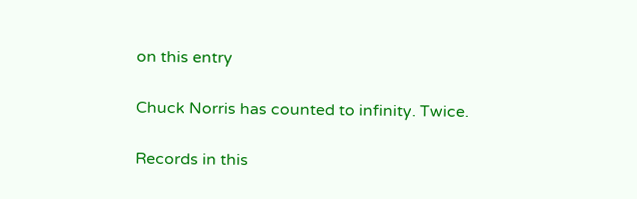on this entry

Chuck Norris has counted to infinity. Twice.

Records in this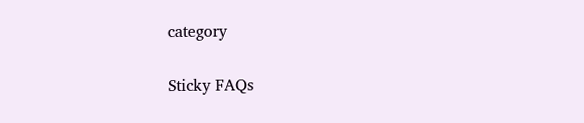category


Sticky FAQs